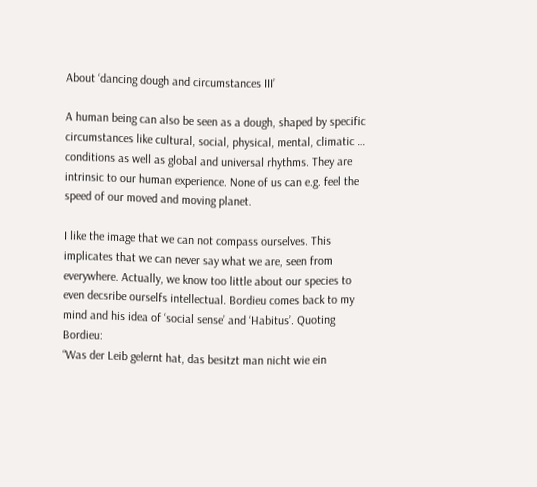About ‘dancing dough and circumstances III’

A human being can also be seen as a dough, shaped by specific circumstances like cultural, social, physical, mental, climatic … conditions as well as global and universal rhythms. They are intrinsic to our human experience. None of us can e.g. feel the speed of our moved and moving planet.

I like the image that we can not compass ourselves. This implicates that we can never say what we are, seen from everywhere. Actually, we know too little about our species to even decsribe ourselfs intellectual. Bordieu comes back to my mind and his idea of ‘social sense’ and ‘Habitus’. Quoting Bordieu:
“Was der Leib gelernt hat, das besitzt man nicht wie ein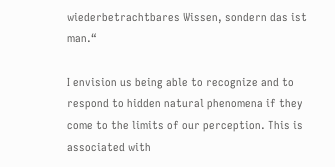wiederbetrachtbares Wissen, sondern das ist man.“

I envision us being able to recognize and to respond to hidden natural phenomena if they come to the limits of our perception. This is associated with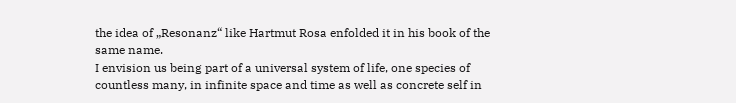the idea of „Resonanz“ like Hartmut Rosa enfolded it in his book of the same name.
I envision us being part of a universal system of life, one species of countless many, in infinite space and time as well as concrete self in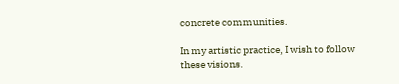concrete communities.

In my artistic practice, I wish to follow these visions.